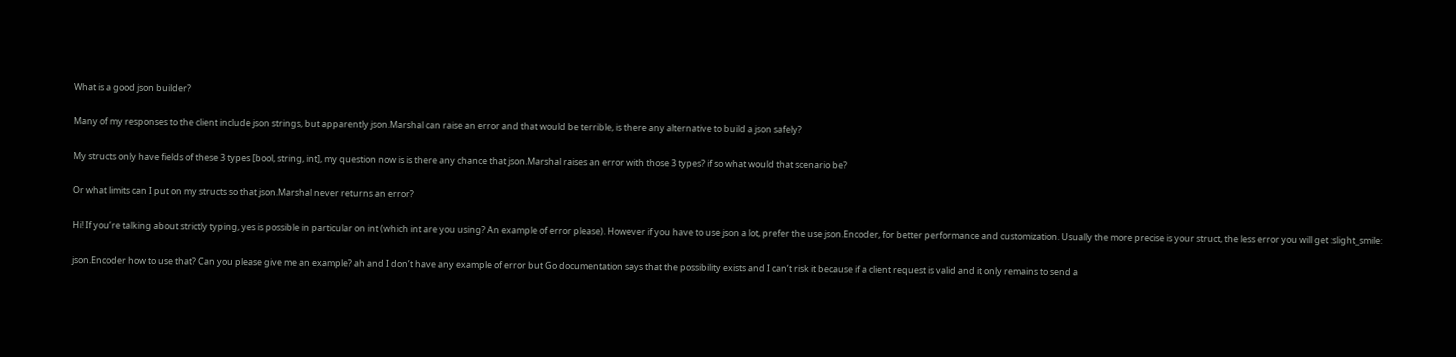What is a good json builder?

Many of my responses to the client include json strings, but apparently json.Marshal can raise an error and that would be terrible, is there any alternative to build a json safely?

My structs only have fields of these 3 types [bool, string, int], my question now is is there any chance that json.Marshal raises an error with those 3 types? if so what would that scenario be?

Or what limits can I put on my structs so that json.Marshal never returns an error?

Hi! If you’re talking about strictly typing, yes is possible in particular on int (which int are you using? An example of error please). However if you have to use json a lot, prefer the use json.Encoder, for better performance and customization. Usually the more precise is your struct, the less error you will get :slight_smile:

json.Encoder how to use that? Can you please give me an example? ah and I don’t have any example of error but Go documentation says that the possibility exists and I can’t risk it because if a client request is valid and it only remains to send a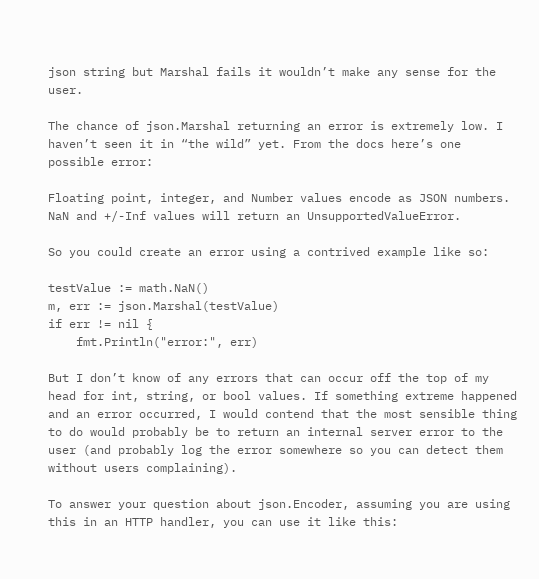json string but Marshal fails it wouldn’t make any sense for the user.

The chance of json.Marshal returning an error is extremely low. I haven’t seen it in “the wild” yet. From the docs here’s one possible error:

Floating point, integer, and Number values encode as JSON numbers. NaN and +/-Inf values will return an UnsupportedValueError.

So you could create an error using a contrived example like so:

testValue := math.NaN()
m, err := json.Marshal(testValue)
if err != nil {
    fmt.Println("error:", err)

But I don’t know of any errors that can occur off the top of my head for int, string, or bool values. If something extreme happened and an error occurred, I would contend that the most sensible thing to do would probably be to return an internal server error to the user (and probably log the error somewhere so you can detect them without users complaining).

To answer your question about json.Encoder, assuming you are using this in an HTTP handler, you can use it like this: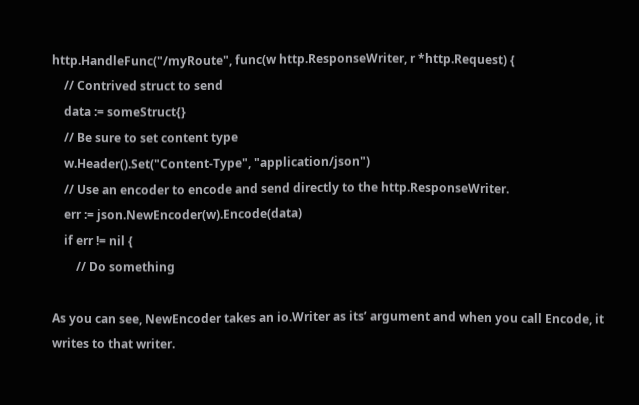http.HandleFunc("/myRoute", func(w http.ResponseWriter, r *http.Request) {
    // Contrived struct to send
    data := someStruct{}
    // Be sure to set content type
    w.Header().Set("Content-Type", "application/json")
    // Use an encoder to encode and send directly to the http.ResponseWriter.
    err := json.NewEncoder(w).Encode(data)
    if err != nil {
        // Do something

As you can see, NewEncoder takes an io.Writer as its’ argument and when you call Encode, it writes to that writer.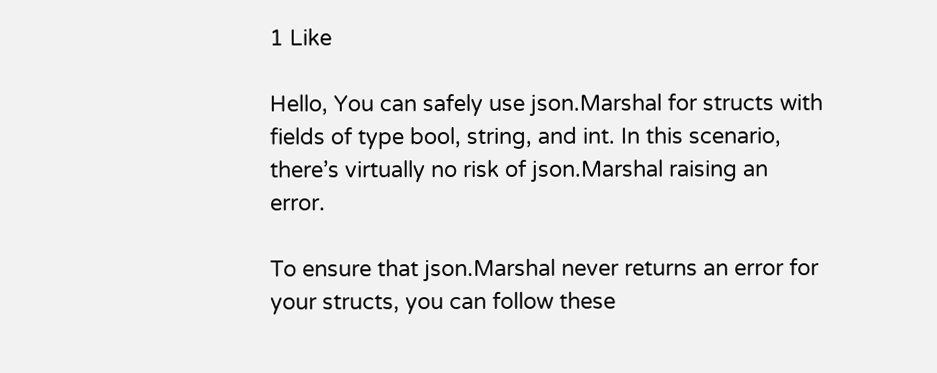1 Like

Hello, You can safely use json.Marshal for structs with fields of type bool, string, and int. In this scenario, there’s virtually no risk of json.Marshal raising an error.

To ensure that json.Marshal never returns an error for your structs, you can follow these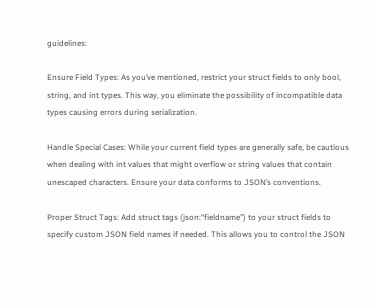guidelines:

Ensure Field Types: As you’ve mentioned, restrict your struct fields to only bool, string, and int types. This way, you eliminate the possibility of incompatible data types causing errors during serialization.

Handle Special Cases: While your current field types are generally safe, be cautious when dealing with int values that might overflow or string values that contain unescaped characters. Ensure your data conforms to JSON’s conventions.

Proper Struct Tags: Add struct tags (json:“fieldname”) to your struct fields to specify custom JSON field names if needed. This allows you to control the JSON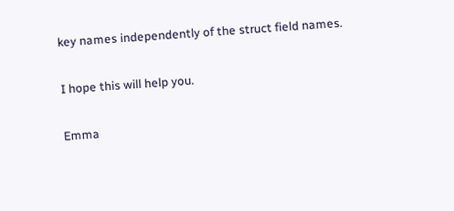key names independently of the struct field names.

I hope this will help you.

Emma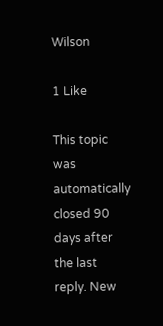Wilson

1 Like

This topic was automatically closed 90 days after the last reply. New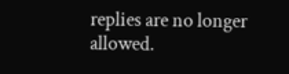replies are no longer allowed.